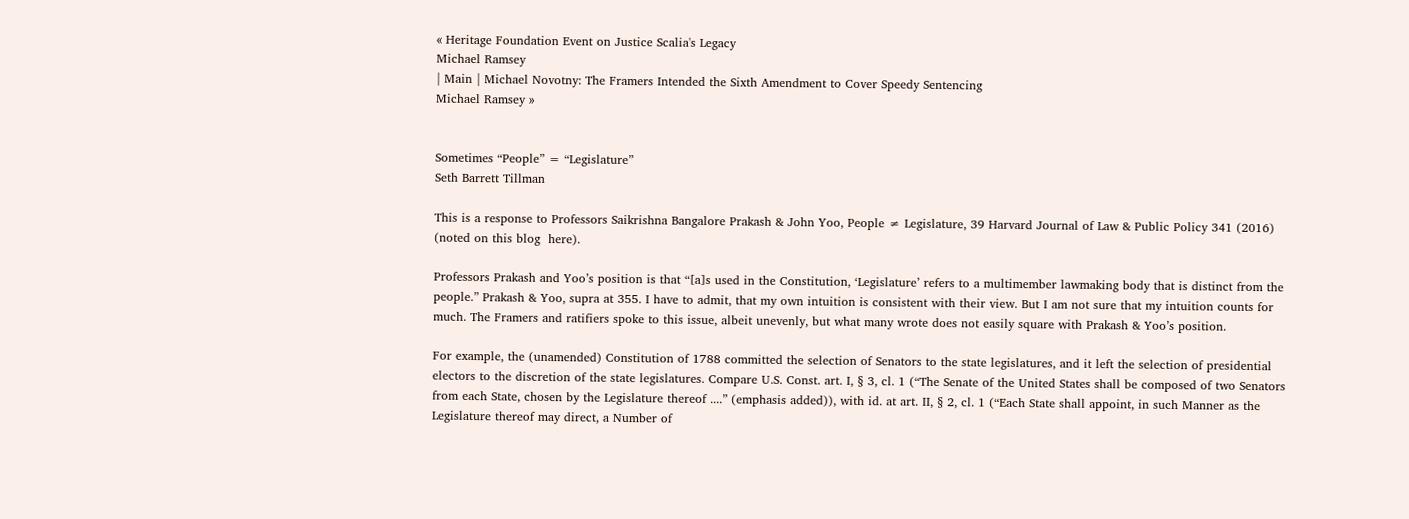« Heritage Foundation Event on Justice Scalia's Legacy
Michael Ramsey
| Main | Michael Novotny: The Framers Intended the Sixth Amendment to Cover Speedy Sentencing
Michael Ramsey »


Sometimes “People” = “Legislature”
Seth Barrett Tillman

This is a response to Professors Saikrishna Bangalore Prakash & John Yoo, People ≠ Legislature, 39 Harvard Journal of Law & Public Policy 341 (2016) (noted on this blog  here).

Professors Prakash and Yoo’s position is that “[a]s used in the Constitution, ‘Legislature’ refers to a multimember lawmaking body that is distinct from the people.” Prakash & Yoo, supra at 355. I have to admit, that my own intuition is consistent with their view. But I am not sure that my intuition counts for much. The Framers and ratifiers spoke to this issue, albeit unevenly, but what many wrote does not easily square with Prakash & Yoo’s position.

For example, the (unamended) Constitution of 1788 committed the selection of Senators to the state legislatures, and it left the selection of presidential electors to the discretion of the state legislatures. Compare U.S. Const. art. I, § 3, cl. 1 (“The Senate of the United States shall be composed of two Senators from each State, chosen by the Legislature thereof ....” (emphasis added)), with id. at art. II, § 2, cl. 1 (“Each State shall appoint, in such Manner as the Legislature thereof may direct, a Number of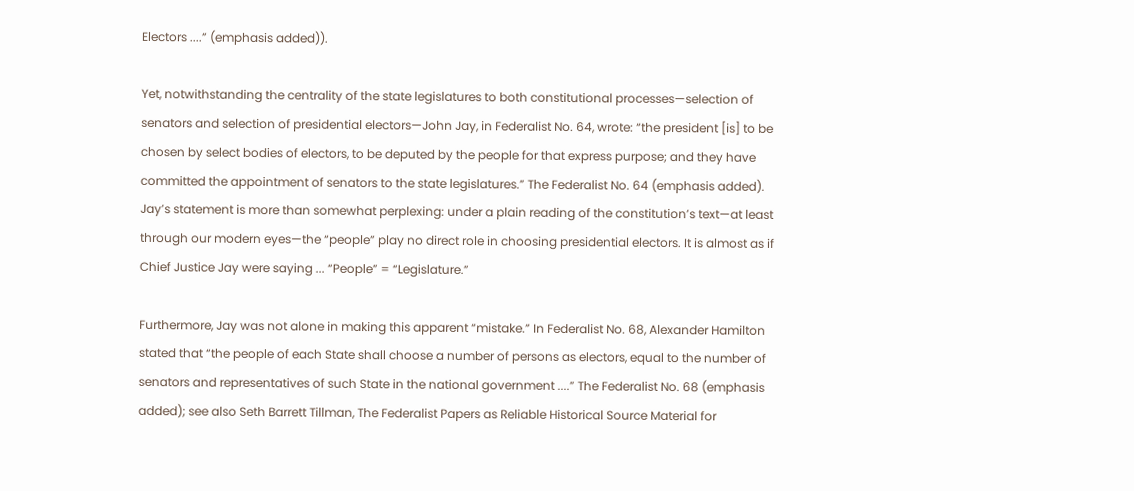Electors ....” (emphasis added)).

Yet, notwithstanding the centrality of the state legislatures to both constitutional processes—selection of senators and selection of presidential electors—John Jay, in Federalist No. 64, wrote: “the president [is] to be chosen by select bodies of electors, to be deputed by the people for that express purpose; and they have committed the appointment of senators to the state legislatures.” The Federalist No. 64 (emphasis added). Jay’s statement is more than somewhat perplexing: under a plain reading of the constitution’s text—at least through our modern eyes—the “people” play no direct role in choosing presidential electors. It is almost as if Chief Justice Jay were saying ... “People” = “Legislature.”

Furthermore, Jay was not alone in making this apparent “mistake.” In Federalist No. 68, Alexander Hamilton stated that “the people of each State shall choose a number of persons as electors, equal to the number of senators and representatives of such State in the national government ....” The Federalist No. 68 (emphasis added); see also Seth Barrett Tillman, The Federalist Papers as Reliable Historical Source Material for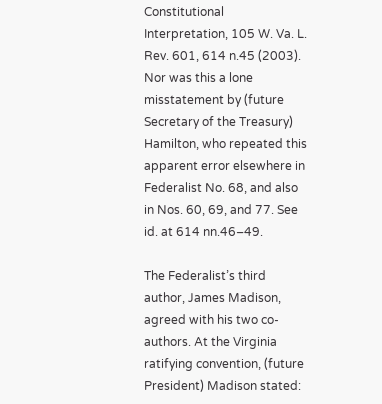Constitutional Interpretation, 105 W. Va. L. Rev. 601, 614 n.45 (2003). Nor was this a lone misstatement by (future Secretary of the Treasury) Hamilton, who repeated this apparent error elsewhere in Federalist No. 68, and also in Nos. 60, 69, and 77. See id. at 614 nn.46–49.

The Federalist’s third author, James Madison, agreed with his two co-authors. At the Virginia ratifying convention, (future President) Madison stated: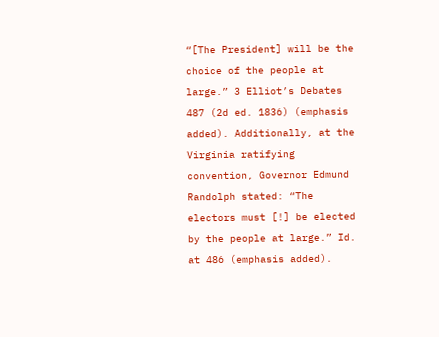“[The President] will be the choice of the people at large.” 3 Elliot’s Debates 487 (2d ed. 1836) (emphasis added). Additionally, at the Virginia ratifying convention, Governor Edmund Randolph stated: “The electors must [!] be elected by the people at large.” Id. at 486 (emphasis added).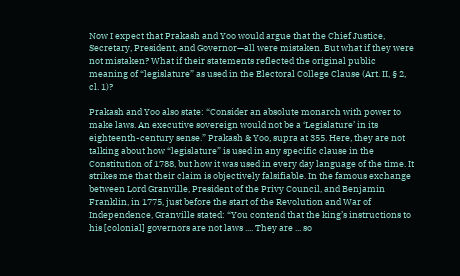Now I expect that Prakash and Yoo would argue that the Chief Justice, Secretary, President, and Governor—all were mistaken. But what if they were not mistaken? What if their statements reflected the original public meaning of “legislature” as used in the Electoral College Clause (Art. II, § 2, cl. 1)?

Prakash and Yoo also state: “Consider an absolute monarch with power to make laws. An executive sovereign would not be a ‘Legislature’ in its eighteenth-century sense.” Prakash & Yoo, supra at 355. Here, they are not talking about how “legislature” is used in any specific clause in the Constitution of 1788, but how it was used in every day language of the time. It strikes me that their claim is objectively falsifiable. In the famous exchange between Lord Granville, President of the Privy Council, and Benjamin Franklin, in 1775, just before the start of the Revolution and War of Independence, Granville stated: “You contend that the king’s instructions to his [colonial] governors are not laws .... They are ... so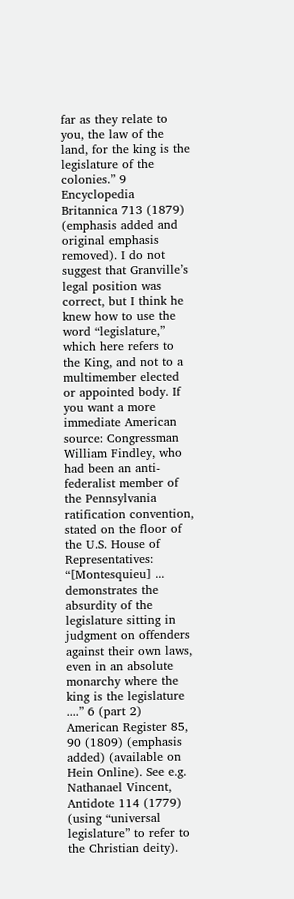far as they relate to you, the law of the land, for the king is the legislature of the colonies.” 9 Encyclopedia Britannica 713 (1879) (emphasis added and original emphasis removed). I do not suggest that Granville’s legal position was correct, but I think he knew how to use the word “legislature,” which here refers to the King, and not to a multimember elected or appointed body. If you want a more immediate American source: Congressman William Findley, who had been an anti-federalist member of the Pennsylvania ratification convention, stated on the floor of the U.S. House of Representatives: “[Montesquieu] ... demonstrates the absurdity of the legislature sitting in judgment on offenders against their own laws, even in an absolute monarchy where the king is the legislature ....” 6 (part 2) American Register 85, 90 (1809) (emphasis added) (available on Hein Online). See e.g. Nathanael Vincent, Antidote 114 (1779) (using “universal legislature” to refer to the Christian deity).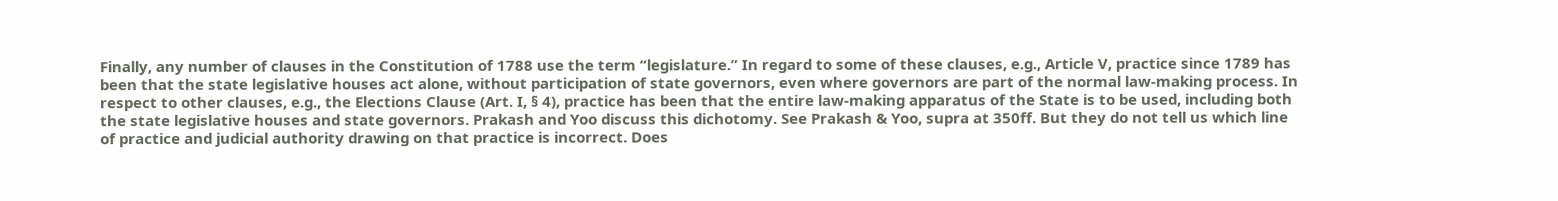Finally, any number of clauses in the Constitution of 1788 use the term “legislature.” In regard to some of these clauses, e.g., Article V, practice since 1789 has been that the state legislative houses act alone, without participation of state governors, even where governors are part of the normal law-making process. In respect to other clauses, e.g., the Elections Clause (Art. I, § 4), practice has been that the entire law-making apparatus of the State is to be used, including both the state legislative houses and state governors. Prakash and Yoo discuss this dichotomy. See Prakash & Yoo, supra at 350ff. But they do not tell us which line of practice and judicial authority drawing on that practice is incorrect. Does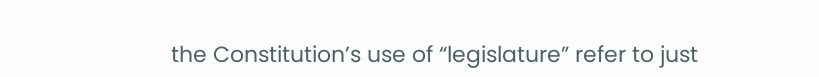the Constitution’s use of “legislature” refer to just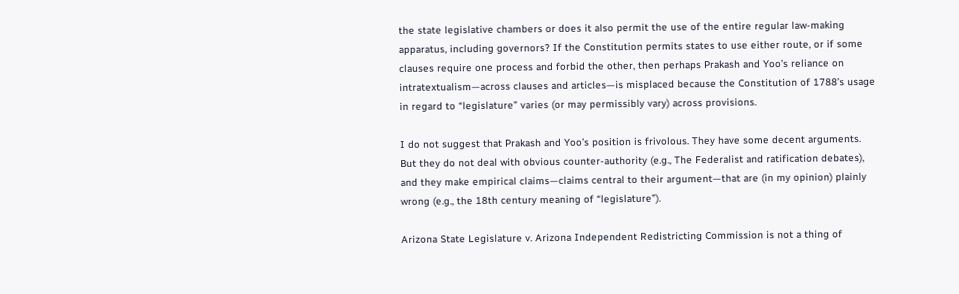the state legislative chambers or does it also permit the use of the entire regular law-making apparatus, including governors? If the Constitution permits states to use either route, or if some clauses require one process and forbid the other, then perhaps Prakash and Yoo’s reliance on intratextualism—across clauses and articles—is misplaced because the Constitution of 1788’s usage in regard to “legislature” varies (or may permissibly vary) across provisions.

I do not suggest that Prakash and Yoo’s position is frivolous. They have some decent arguments. But they do not deal with obvious counter-authority (e.g., The Federalist and ratification debates), and they make empirical claims—claims central to their argument—that are (in my opinion) plainly wrong (e.g., the 18th century meaning of “legislature”).

Arizona State Legislature v. Arizona Independent Redistricting Commission is not a thing of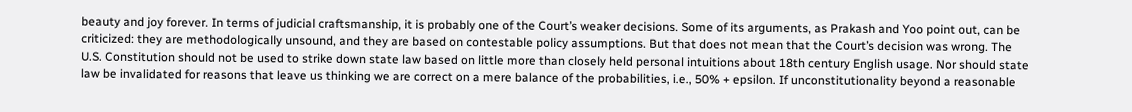beauty and joy forever. In terms of judicial craftsmanship, it is probably one of the Court’s weaker decisions. Some of its arguments, as Prakash and Yoo point out, can be criticized: they are methodologically unsound, and they are based on contestable policy assumptions. But that does not mean that the Court’s decision was wrong. The U.S. Constitution should not be used to strike down state law based on little more than closely held personal intuitions about 18th century English usage. Nor should state law be invalidated for reasons that leave us thinking we are correct on a mere balance of the probabilities, i.e., 50% + epsilon. If unconstitutionality beyond a reasonable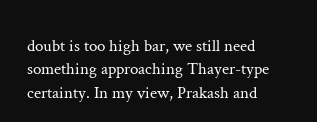doubt is too high bar, we still need something approaching Thayer-type certainty. In my view, Prakash and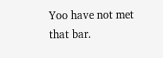Yoo have not met that bar.